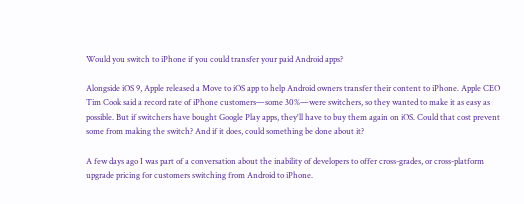Would you switch to iPhone if you could transfer your paid Android apps?

Alongside iOS 9, Apple released a Move to iOS app to help Android owners transfer their content to iPhone. Apple CEO Tim Cook said a record rate of iPhone customers—some 30%—were switchers, so they wanted to make it as easy as possible. But if switchers have bought Google Play apps, they'll have to buy them again on iOS. Could that cost prevent some from making the switch? And if it does, could something be done about it?

A few days ago I was part of a conversation about the inability of developers to offer cross-grades, or cross-platform upgrade pricing for customers switching from Android to iPhone.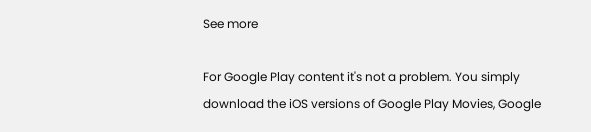See more

For Google Play content it's not a problem. You simply download the iOS versions of Google Play Movies, Google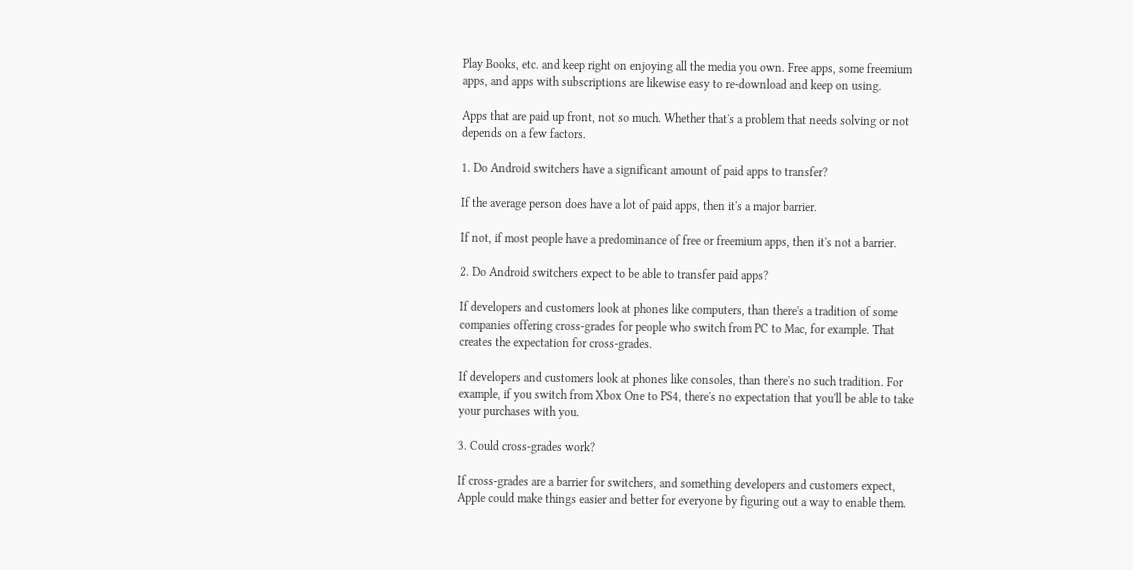Play Books, etc. and keep right on enjoying all the media you own. Free apps, some freemium apps, and apps with subscriptions are likewise easy to re-download and keep on using.

Apps that are paid up front, not so much. Whether that's a problem that needs solving or not depends on a few factors.

1. Do Android switchers have a significant amount of paid apps to transfer?

If the average person does have a lot of paid apps, then it's a major barrier.

If not, if most people have a predominance of free or freemium apps, then it's not a barrier.

2. Do Android switchers expect to be able to transfer paid apps?

If developers and customers look at phones like computers, than there's a tradition of some companies offering cross-grades for people who switch from PC to Mac, for example. That creates the expectation for cross-grades.

If developers and customers look at phones like consoles, than there's no such tradition. For example, if you switch from Xbox One to PS4, there's no expectation that you'll be able to take your purchases with you.

3. Could cross-grades work?

If cross-grades are a barrier for switchers, and something developers and customers expect, Apple could make things easier and better for everyone by figuring out a way to enable them.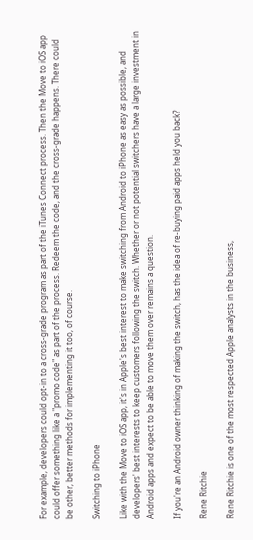For example, developers could opt-in to a cross-grade program as part of the iTunes Connect process. Then the Move to iOS app could offer something like a "promo code" as part of the process. Redeem the code, and the cross-grade happens. There could be other, better methods for implementing it too, of course.

Switching to iPhone

Like with the Move to iOS app, it's in Apple's best interest to make switching from Android to iPhone as easy as possible, and developers' best interests to keep customers following the switch. Whether or not potential switchers have a large investment in Android apps and expect to be able to move them over remains a question.

If you're an Android owner thinking of making the switch, has the idea of re-buying paid apps held you back?

Rene Ritchie

Rene Ritchie is one of the most respected Apple analysts in the business,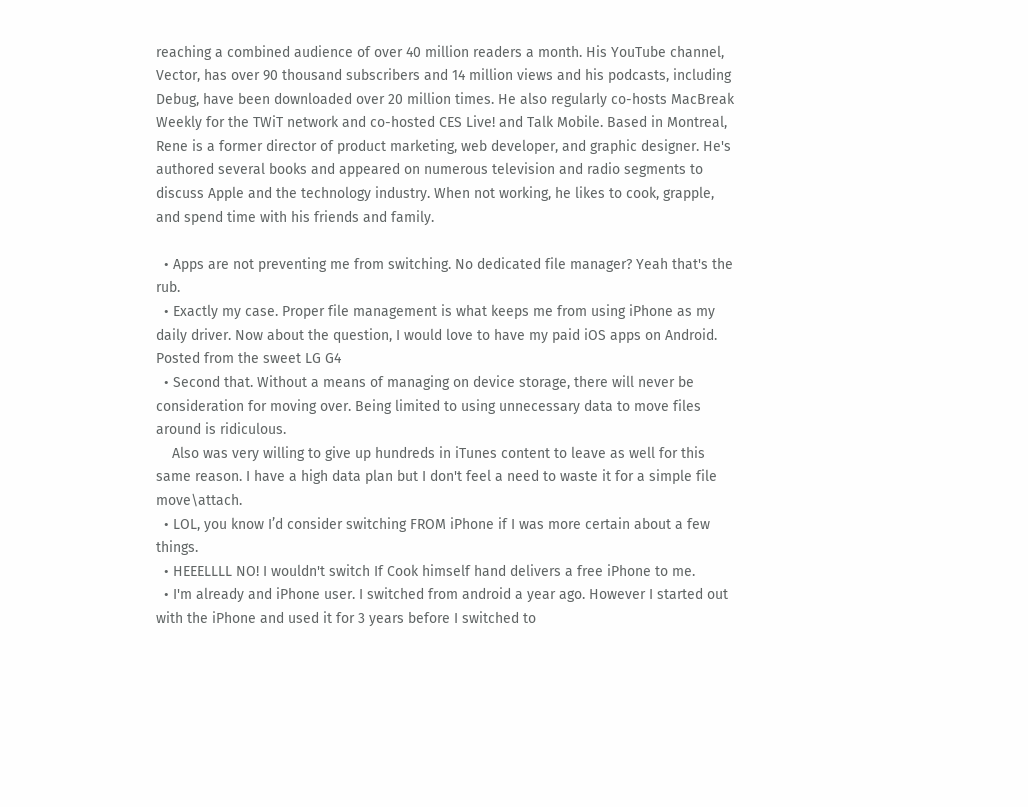reaching a combined audience of over 40 million readers a month. His YouTube channel, Vector, has over 90 thousand subscribers and 14 million views and his podcasts, including Debug, have been downloaded over 20 million times. He also regularly co-hosts MacBreak Weekly for the TWiT network and co-hosted CES Live! and Talk Mobile. Based in Montreal, Rene is a former director of product marketing, web developer, and graphic designer. He's authored several books and appeared on numerous television and radio segments to discuss Apple and the technology industry. When not working, he likes to cook, grapple, and spend time with his friends and family.

  • Apps are not preventing me from switching. No dedicated file manager? Yeah that's the rub.
  • Exactly my case. Proper file management is what keeps me from using iPhone as my daily driver. Now about the question, I would love to have my paid iOS apps on Android. Posted from the sweet LG G4
  • Second that. Without a means of managing on device storage, there will never be consideration for moving over. Being limited to using unnecessary data to move files around is ridiculous.
    Also was very willing to give up hundreds in iTunes content to leave as well for this same reason. I have a high data plan but I don't feel a need to waste it for a simple file move\attach.
  • LOL, you know I’d consider switching FROM iPhone if I was more certain about a few things.
  • HEEELLLL NO! I wouldn't switch If Cook himself hand delivers a free iPhone to me.
  • I'm already and iPhone user. I switched from android a year ago. However I started out with the iPhone and used it for 3 years before I switched to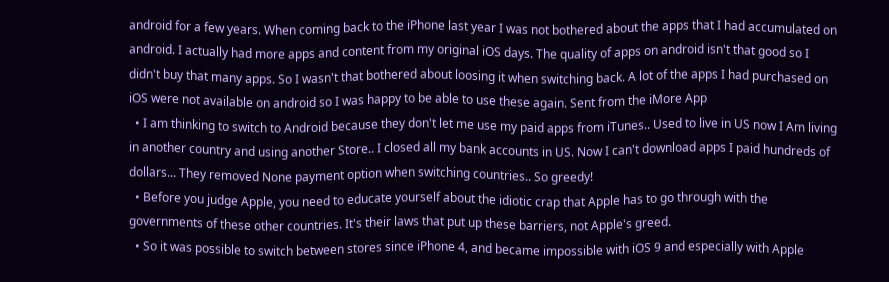android for a few years. When coming back to the iPhone last year I was not bothered about the apps that I had accumulated on android. I actually had more apps and content from my original iOS days. The quality of apps on android isn't that good so I didn't buy that many apps. So I wasn't that bothered about loosing it when switching back. A lot of the apps I had purchased on iOS were not available on android so I was happy to be able to use these again. Sent from the iMore App
  • I am thinking to switch to Android because they don't let me use my paid apps from iTunes.. Used to live in US now I Am living in another country and using another Store.. I closed all my bank accounts in US. Now I can't download apps I paid hundreds of dollars... They removed None payment option when switching countries.. So greedy!
  • Before you judge Apple, you need to educate yourself about the idiotic crap that Apple has to go through with the governments of these other countries. It's their laws that put up these barriers, not Apple's greed.
  • So it was possible to switch between stores since iPhone 4, and became impossible with iOS 9 and especially with Apple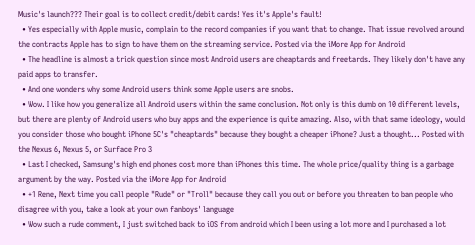Music's launch??? Their goal is to collect credit/debit cards! Yes it's Apple's fault!
  • Yes especially with Apple music, complain to the record companies if you want that to change. That issue revolved around the contracts Apple has to sign to have them on the streaming service. Posted via the iMore App for Android
  • The headline is almost a trick question since most Android users are cheaptards and freetards. They likely don't have any paid apps to transfer.
  • And one wonders why some Android users think some Apple users are snobs.
  • Wow. I like how you generalize all Android users within the same conclusion. Not only is this dumb on 10 different levels, but there are plenty of Android users who buy apps and the experience is quite amazing. Also, with that same ideology, would you consider those who bought iPhone 5C's "cheaptards" because they bought a cheaper iPhone? Just a thought... Posted with the Nexus 6, Nexus 5, or Surface Pro 3
  • Last I checked, Samsung's high end phones cost more than iPhones this time. The whole price/quality thing is a garbage argument by the way. Posted via the iMore App for Android
  • +1 Rene, Next time you call people "Rude" or "Troll" because they call you out or before you threaten to ban people who disagree with you, take a look at your own fanboys' language
  • Wow such a rude comment, I just switched back to iOS from android which I been using a lot more and I purchased a lot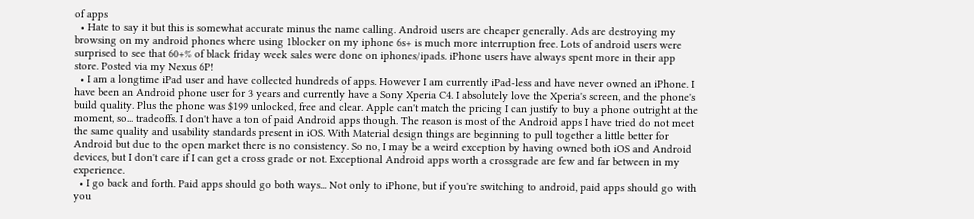of apps
  • Hate to say it but this is somewhat accurate minus the name calling. Android users are cheaper generally. Ads are destroying my browsing on my android phones where using 1blocker on my iphone 6s+ is much more interruption free. Lots of android users were surprised to see that 60+% of black friday week sales were done on iphones/ipads. iPhone users have always spent more in their app store. Posted via my Nexus 6P!
  • I am a longtime iPad user and have collected hundreds of apps. However I am currently iPad-less and have never owned an iPhone. I have been an Android phone user for 3 years and currently have a Sony Xperia C4. I absolutely love the Xperia's screen, and the phone's build quality. Plus the phone was $199 unlocked, free and clear. Apple can't match the pricing I can justify to buy a phone outright at the moment, so... tradeoffs. I don't have a ton of paid Android apps though. The reason is most of the Android apps I have tried do not meet the same quality and usability standards present in iOS. With Material design things are beginning to pull together a little better for Android but due to the open market there is no consistency. So no, I may be a weird exception by having owned both iOS and Android devices, but I don't care if I can get a cross grade or not. Exceptional Android apps worth a crossgrade are few and far between in my experience.
  • I go back and forth. Paid apps should go both ways... Not only to iPhone, but if you're switching to android, paid apps should go with you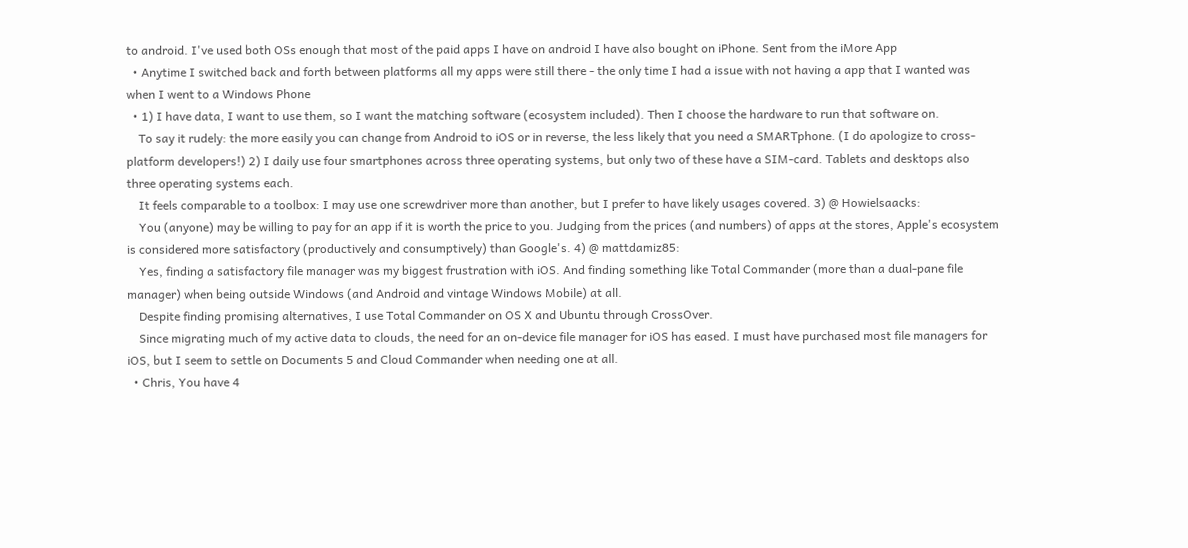to android. I've used both OSs enough that most of the paid apps I have on android I have also bought on iPhone. Sent from the iMore App
  • Anytime I switched back and forth between platforms all my apps were still there - the only time I had a issue with not having a app that I wanted was when I went to a Windows Phone
  • 1) I have data, I want to use them, so I want the matching software (ecosystem included). Then I choose the hardware to run that software on.
    To say it rudely: the more easily you can change from Android to iOS or in reverse, the less likely that you need a SMARTphone. (I do apologize to cross-platform developers!) 2) I daily use four smartphones across three operating systems, but only two of these have a SIM-card. Tablets and desktops also three operating systems each.
    It feels comparable to a toolbox: I may use one screwdriver more than another, but I prefer to have likely usages covered. 3) @ Howielsaacks:
    You (anyone) may be willing to pay for an app if it is worth the price to you. Judging from the prices (and numbers) of apps at the stores, Apple's ecosystem is considered more satisfactory (productively and consumptively) than Google's. 4) @ mattdamiz85:
    Yes, finding a satisfactory file manager was my biggest frustration with iOS. And finding something like Total Commander (more than a dual-pane file manager) when being outside Windows (and Android and vintage Windows Mobile) at all.
    Despite finding promising alternatives, I use Total Commander on OS X and Ubuntu through CrossOver.
    Since migrating much of my active data to clouds, the need for an on-device file manager for iOS has eased. I must have purchased most file managers for iOS, but I seem to settle on Documents 5 and Cloud Commander when needing one at all.
  • Chris, You have 4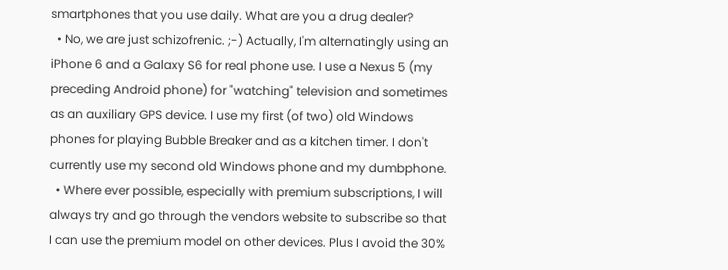smartphones that you use daily. What are you a drug dealer?
  • No, we are just schizofrenic. ;-) Actually, I'm alternatingly using an iPhone 6 and a Galaxy S6 for real phone use. I use a Nexus 5 (my preceding Android phone) for "watching" television and sometimes as an auxiliary GPS device. I use my first (of two) old Windows phones for playing Bubble Breaker and as a kitchen timer. I don't currently use my second old Windows phone and my dumbphone.
  • Where ever possible, especially with premium subscriptions, I will always try and go through the vendors website to subscribe so that I can use the premium model on other devices. Plus I avoid the 30%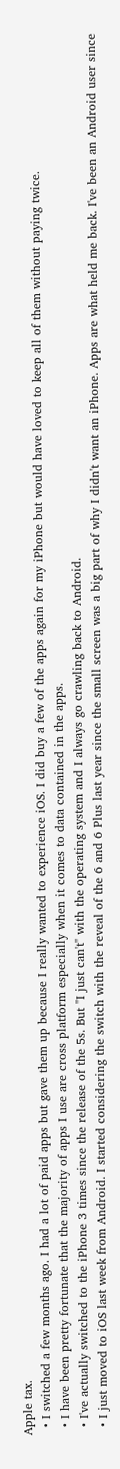Apple tax.
  • I switched a few months ago. I had a lot of paid apps but gave them up because I really wanted to experience iOS. I did buy a few of the apps again for my iPhone but would have loved to keep all of them without paying twice.
  • I have been pretty fortunate that the majority of apps I use are cross platform especially when it comes to data contained in the apps.
  • I've actually switched to the iPhone 3 times since the release of the 5s. But "I just can't" with the operating system and I always go crawling back to Android.
  • I just moved to iOS last week from Android. I started considering the switch with the reveal of the 6 and 6 Plus last year since the small screen was a big part of why I didn't want an iPhone. Apps are what held me back. I've been an Android user since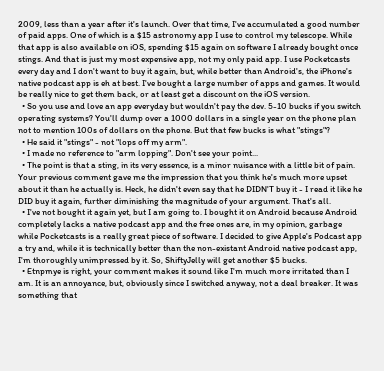2009, less than a year after it's launch. Over that time, I've accumulated a good number of paid apps. One of which is a $15 astronomy app I use to control my telescope. While that app is also available on iOS, spending $15 again on software I already bought once stings. And that is just my most expensive app, not my only paid app. I use Pocketcasts every day and I don't want to buy it again, but, while better than Android's, the iPhone's native podcast app is eh at best. I've bought a large number of apps and games. It would be really nice to get them back, or at least get a discount on the iOS version.
  • So you use and love an app everyday but wouldn't pay the dev. 5-10 bucks if you switch operating systems? You'll dump over a 1000 dollars in a single year on the phone plan not to mention 100s of dollars on the phone. But that few bucks is what "stings"?
  • He said it "stings" - not "lops off my arm".
  • I made no reference to "arm lopping". Don't see your point...
  • The point is that a sting, in its very essence, is a minor nuisance with a little bit of pain. Your previous comment gave me the impression that you think he's much more upset about it than he actually is. Heck, he didn't even say that he DIDN'T buy it - I read it like he DID buy it again, further diminishing the magnitude of your argument. That's all.
  • I've not bought it again yet, but I am going to. I bought it on Android because Android completely lacks a native podcast app and the free ones are, in my opinion, garbage while Pocketcasts is a really great piece of software. I decided to give Apple's Podcast app a try and, while it is technically better than the non-existant Android native podcast app, I'm thoroughly unimpressed by it. So, ShiftyJelly will get another $5 bucks.
  • Etnpmye is right, your comment makes it sound like I'm much more irritated than I am. It is an annoyance, but, obviously since I switched anyway, not a deal breaker. It was something that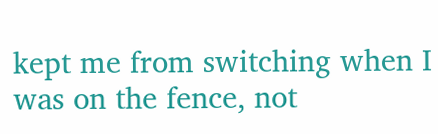kept me from switching when I was on the fence, not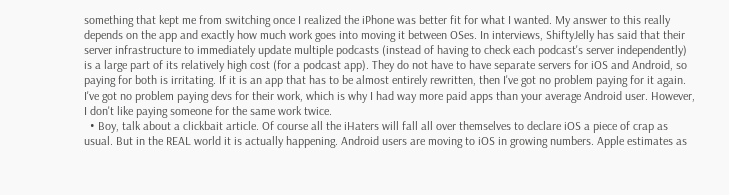something that kept me from switching once I realized the iPhone was better fit for what I wanted. My answer to this really depends on the app and exactly how much work goes into moving it between OSes. In interviews, ShiftyJelly has said that their server infrastructure to immediately update multiple podcasts (instead of having to check each podcast's server independently) is a large part of its relatively high cost (for a podcast app). They do not have to have separate servers for iOS and Android, so paying for both is irritating. If it is an app that has to be almost entirely rewritten, then I've got no problem paying for it again. I've got no problem paying devs for their work, which is why I had way more paid apps than your average Android user. However, I don't like paying someone for the same work twice.
  • Boy, talk about a clickbait article. Of course all the iHaters will fall all over themselves to declare iOS a piece of crap as usual. But in the REAL world it is actually happening. Android users are moving to iOS in growing numbers. Apple estimates as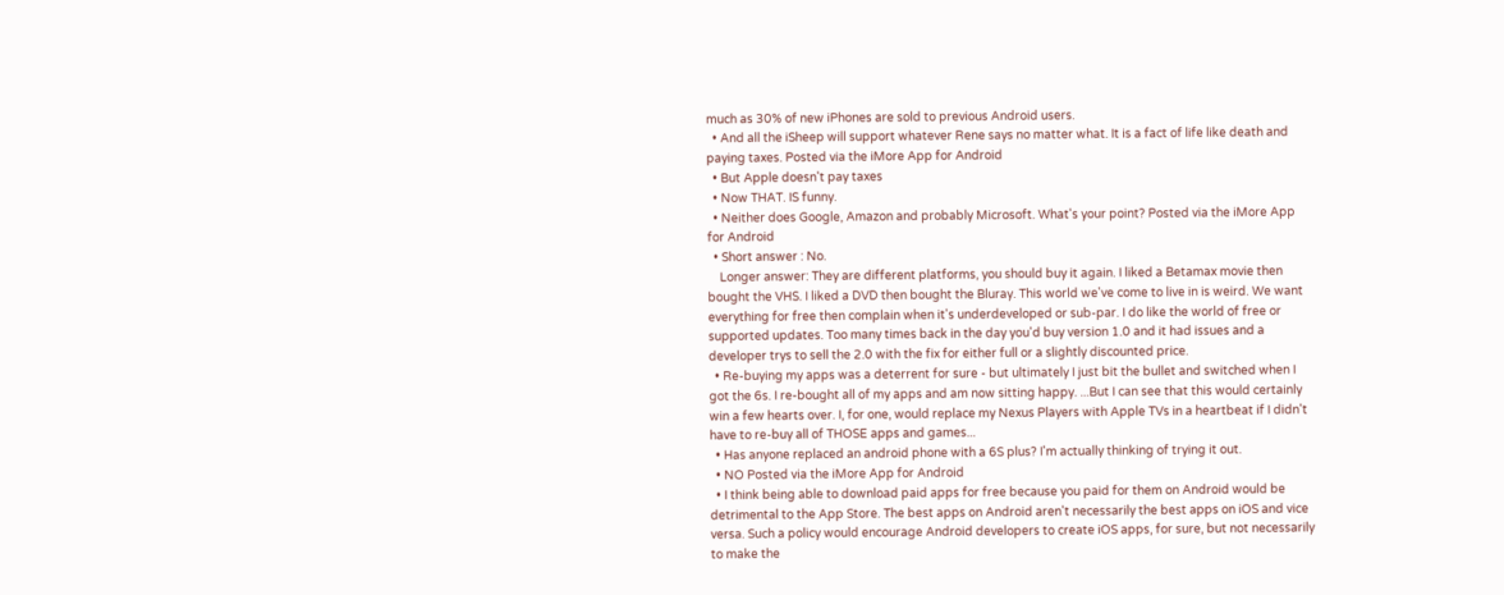much as 30% of new iPhones are sold to previous Android users.
  • And all the iSheep will support whatever Rene says no matter what. It is a fact of life like death and paying taxes. Posted via the iMore App for Android
  • But Apple doesn't pay taxes
  • Now THAT. IS funny.
  • Neither does Google, Amazon and probably Microsoft. What's your point? Posted via the iMore App for Android
  • Short answer : No.
    Longer answer: They are different platforms, you should buy it again. I liked a Betamax movie then bought the VHS. I liked a DVD then bought the Bluray. This world we've come to live in is weird. We want everything for free then complain when it's underdeveloped or sub-par. I do like the world of free or supported updates. Too many times back in the day you'd buy version 1.0 and it had issues and a developer trys to sell the 2.0 with the fix for either full or a slightly discounted price.
  • Re-buying my apps was a deterrent for sure - but ultimately I just bit the bullet and switched when I got the 6s. I re-bought all of my apps and am now sitting happy. ...But I can see that this would certainly win a few hearts over. I, for one, would replace my Nexus Players with Apple TVs in a heartbeat if I didn't have to re-buy all of THOSE apps and games...
  • Has anyone replaced an android phone with a 6S plus? I'm actually thinking of trying it out.
  • NO Posted via the iMore App for Android
  • I think being able to download paid apps for free because you paid for them on Android would be detrimental to the App Store. The best apps on Android aren't necessarily the best apps on iOS and vice versa. Such a policy would encourage Android developers to create iOS apps, for sure, but not necessarily to make the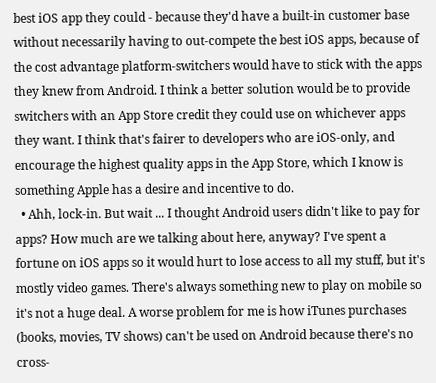best iOS app they could - because they'd have a built-in customer base without necessarily having to out-compete the best iOS apps, because of the cost advantage platform-switchers would have to stick with the apps they knew from Android. I think a better solution would be to provide switchers with an App Store credit they could use on whichever apps they want. I think that's fairer to developers who are iOS-only, and encourage the highest quality apps in the App Store, which I know is something Apple has a desire and incentive to do.
  • Ahh, lock-in. But wait ... I thought Android users didn't like to pay for apps? How much are we talking about here, anyway? I've spent a fortune on iOS apps so it would hurt to lose access to all my stuff, but it's mostly video games. There's always something new to play on mobile so it's not a huge deal. A worse problem for me is how iTunes purchases (books, movies, TV shows) can't be used on Android because there's no cross-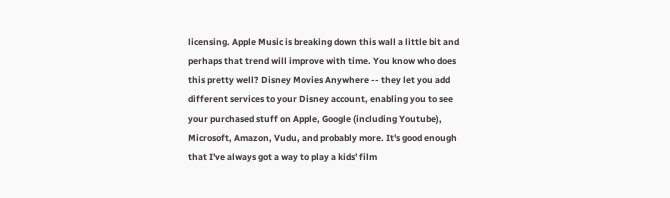licensing. Apple Music is breaking down this wall a little bit and perhaps that trend will improve with time. You know who does this pretty well? Disney Movies Anywhere -- they let you add different services to your Disney account, enabling you to see your purchased stuff on Apple, Google (including Youtube), Microsoft, Amazon, Vudu, and probably more. It's good enough that I've always got a way to play a kids' film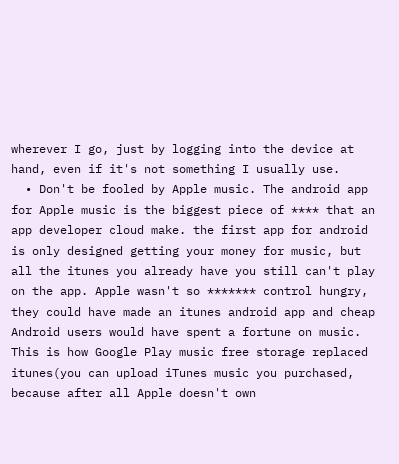wherever I go, just by logging into the device at hand, even if it's not something I usually use.
  • Don't be fooled by Apple music. The android app for Apple music is the biggest piece of **** that an app developer cloud make. the first app for android is only designed getting your money for music, but all the itunes you already have you still can't play on the app. Apple wasn't so ******* control hungry, they could have made an itunes android app and cheap Android users would have spent a fortune on music. This is how Google Play music free storage replaced itunes(you can upload iTunes music you purchased, because after all Apple doesn't own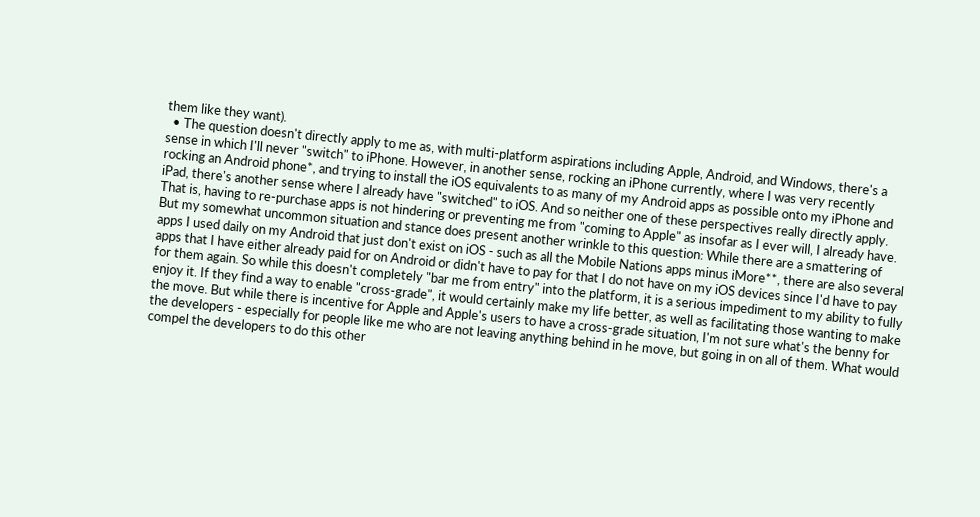them like they want).
  • The question doesn't directly apply to me as, with multi-platform aspirations including Apple, Android, and Windows, there's a sense in which I'll never "switch" to iPhone. However, in another sense, rocking an iPhone currently, where I was very recently rocking an Android phone*, and trying to install the iOS equivalents to as many of my Android apps as possible onto my iPhone and iPad, there's another sense where I already have "switched" to iOS. And so neither one of these perspectives really directly apply. That is, having to re-purchase apps is not hindering or preventing me from "coming to Apple" as insofar as I ever will, I already have. But my somewhat uncommon situation and stance does present another wrinkle to this question: While there are a smattering of apps I used daily on my Android that just don't exist on iOS - such as all the Mobile Nations apps minus iMore**, there are also several apps that I have either already paid for on Android or didn't have to pay for that I do not have on my iOS devices since I'd have to pay for them again. So while this doesn't completely "bar me from entry" into the platform, it is a serious impediment to my ability to fully enjoy it. If they find a way to enable "cross-grade", it would certainly make my life better, as well as facilitating those wanting to make the move. But while there is incentive for Apple and Apple's users to have a cross-grade situation, I'm not sure what's the benny for the developers - especially for people like me who are not leaving anything behind in he move, but going in on all of them. What would compel the developers to do this other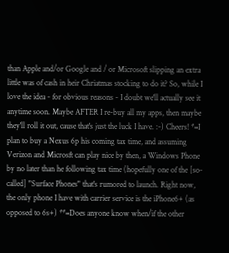than Apple and/or Google and / or Microsoft slipping an extra little was of cash in heir Chriatmas stocking to do it? So, while I love the idea - for obvious reasons - I doubt we'll actually see it anytime soon. Maybe AFTER I re-buy all my apps, then maybe they'll roll it out, cause that's just the luck I have. :-) Cheers! *=I plan to buy a Nexus 6p his coming tax time, and assuming Verizon and Microsft can play nice by then, a Windows Phone by no later than he following tax time (hopefully one of the [so-called] "Surface Phones" that's rumored to launch. Right now, the only phone I have with carrier service is the iPhone6+ (as opposed to 6s+) **=Does anyone know when/if the other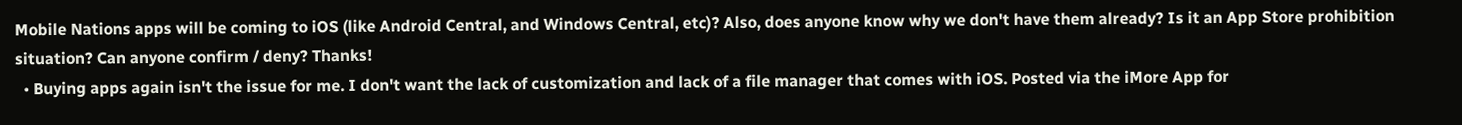Mobile Nations apps will be coming to iOS (like Android Central, and Windows Central, etc)? Also, does anyone know why we don't have them already? Is it an App Store prohibition situation? Can anyone confirm / deny? Thanks!
  • Buying apps again isn't the issue for me. I don't want the lack of customization and lack of a file manager that comes with iOS. Posted via the iMore App for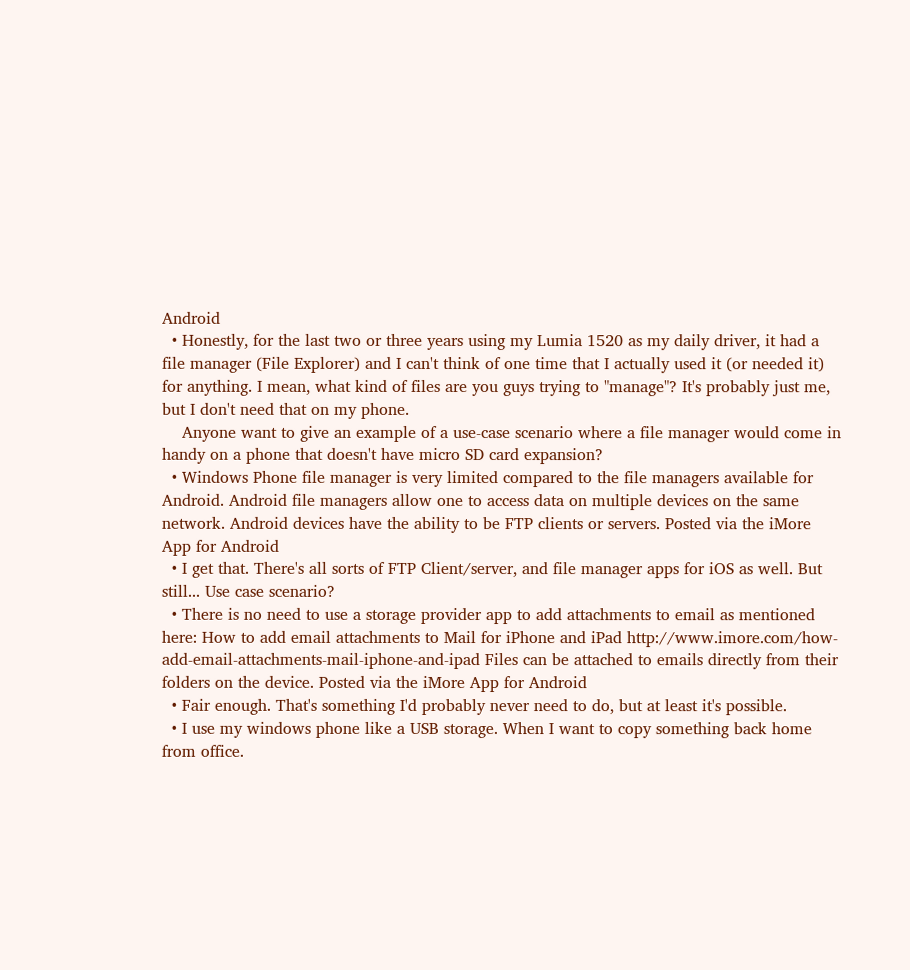Android
  • Honestly, for the last two or three years using my Lumia 1520 as my daily driver, it had a file manager (File Explorer) and I can't think of one time that I actually used it (or needed it) for anything. I mean, what kind of files are you guys trying to "manage"? It's probably just me, but I don't need that on my phone.
    Anyone want to give an example of a use-case scenario where a file manager would come in handy on a phone that doesn't have micro SD card expansion?
  • Windows Phone file manager is very limited compared to the file managers available for Android. Android file managers allow one to access data on multiple devices on the same network. Android devices have the ability to be FTP clients or servers. Posted via the iMore App for Android
  • I get that. There's all sorts of FTP Client/server, and file manager apps for iOS as well. But still... Use case scenario?
  • There is no need to use a storage provider app to add attachments to email as mentioned here: How to add email attachments to Mail for iPhone and iPad http://www.imore.com/how-add-email-attachments-mail-iphone-and-ipad Files can be attached to emails directly from their folders on the device. Posted via the iMore App for Android
  • Fair enough. That's something I'd probably never need to do, but at least it's possible.
  • I use my windows phone like a USB storage. When I want to copy something back home from office.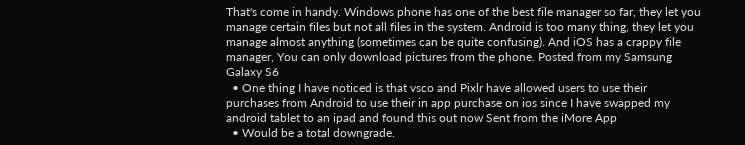That's come in handy. Windows phone has one of the best file manager so far, they let you manage certain files but not all files in the system. Android is too many thing, they let you manage almost anything (sometimes can be quite confusing). And iOS has a crappy file manager, You can only download pictures from the phone. Posted from my Samsung Galaxy S6
  • One thing I have noticed is that vsco and Pixlr have allowed users to use their purchases from Android to use their in app purchase on ios since I have swapped my android tablet to an ipad and found this out now Sent from the iMore App
  • Would be a total downgrade.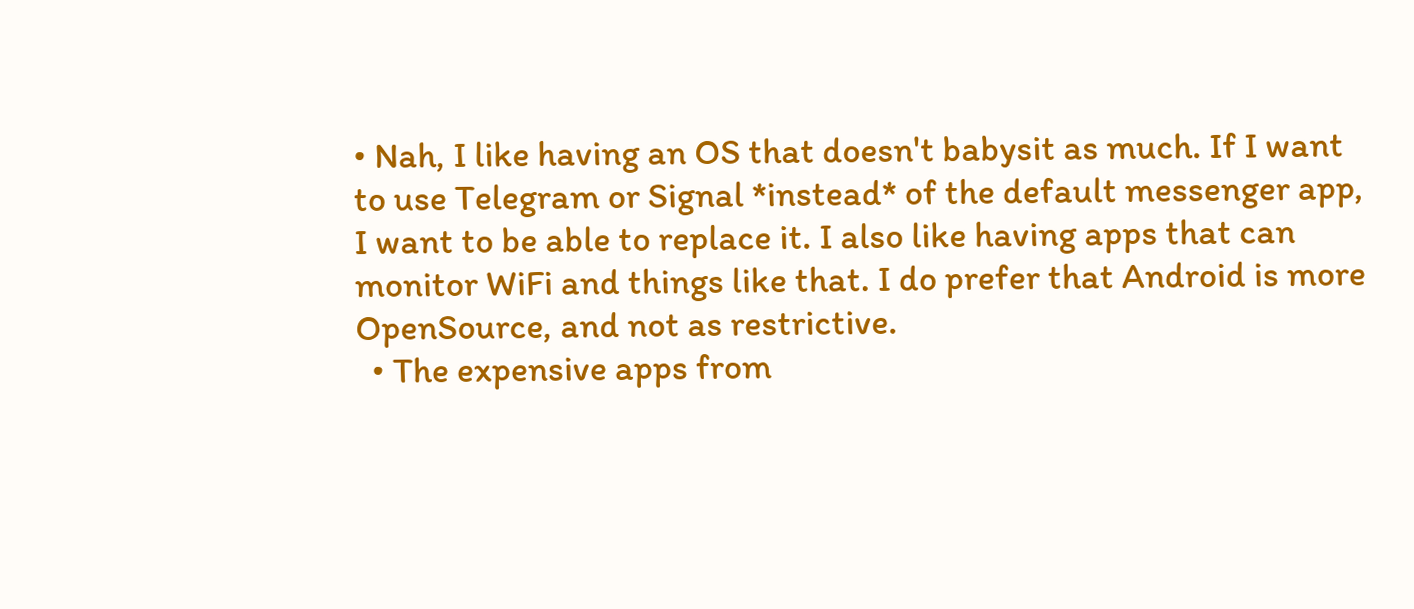• Nah, I like having an OS that doesn't babysit as much. If I want to use Telegram or Signal *instead* of the default messenger app, I want to be able to replace it. I also like having apps that can monitor WiFi and things like that. I do prefer that Android is more OpenSource, and not as restrictive.
  • The expensive apps from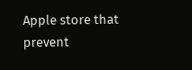Apple store that prevent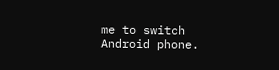me to switch Android phone.